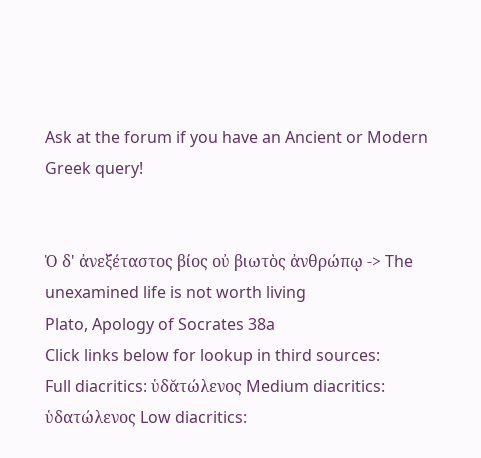Ask at the forum if you have an Ancient or Modern Greek query!


Ὁ δ' ἀνεξέταστος βίος οὐ βιωτὸς ἀνθρώπῳ -> The unexamined life is not worth living
Plato, Apology of Socrates 38a
Click links below for lookup in third sources:
Full diacritics: ὑδᾰτώλενος Medium diacritics: ὑδατώλενος Low diacritics: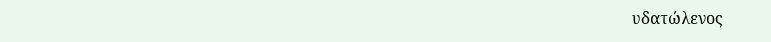υδατώλενος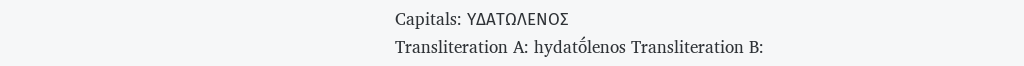Capitals: ΥΔΑΤΩΛΕΝΟΣ
Transliteration A: hydatṓlenos Transliteration B: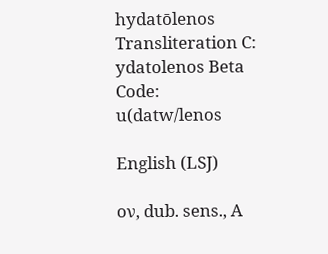hydatōlenos Transliteration C: ydatolenos Beta Code: u(datw/lenos

English (LSJ)

ον, dub. sens., A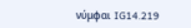νύμφαι IG14.219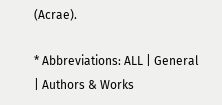(Acrae).

* Abbreviations: ALL | General | Authors & Works